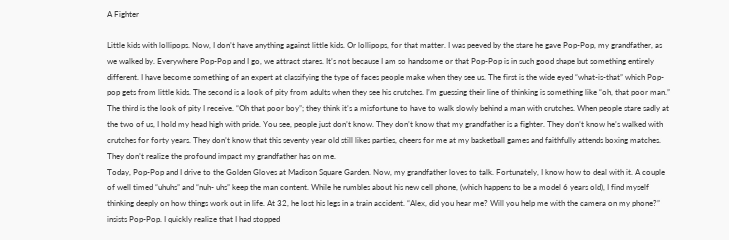A Fighter

Little kids with lollipops. Now, I don’t have anything against little kids. Or lollipops, for that matter. I was peeved by the stare he gave Pop-Pop, my grandfather, as we walked by. Everywhere Pop-Pop and I go, we attract stares. It’s not because I am so handsome or that Pop-Pop is in such good shape but something entirely different. I have become something of an expert at classifying the type of faces people make when they see us. The first is the wide eyed “what-is-that” which Pop-pop gets from little kids. The second is a look of pity from adults when they see his crutches. I’m guessing their line of thinking is something like “oh, that poor man.” The third is the look of pity I receive. “Oh that poor boy”; they think it’s a misfortune to have to walk slowly behind a man with crutches. When people stare sadly at the two of us, I hold my head high with pride. You see, people just don’t know. They don’t know that my grandfather is a fighter. They don’t know he’s walked with crutches for forty years. They don’t know that this seventy year old still likes parties, cheers for me at my basketball games and faithfully attends boxing matches. They don’t realize the profound impact my grandfather has on me.
Today, Pop-Pop and I drive to the Golden Gloves at Madison Square Garden. Now, my grandfather loves to talk. Fortunately, I know how to deal with it. A couple of well timed “uhuhs” and “nuh- uhs” keep the man content. While he rumbles about his new cell phone, (which happens to be a model 6 years old), I find myself thinking deeply on how things work out in life. At 32, he lost his legs in a train accident. “Alex, did you hear me? Will you help me with the camera on my phone?” insists Pop-Pop. I quickly realize that I had stopped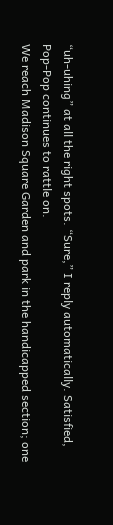“uh-uhing” at all the right spots. “Sure,” I reply automatically. Satisfied, Pop-Pop continues to rattle on.
We reach Madison Square Garden and park in the handicapped section; one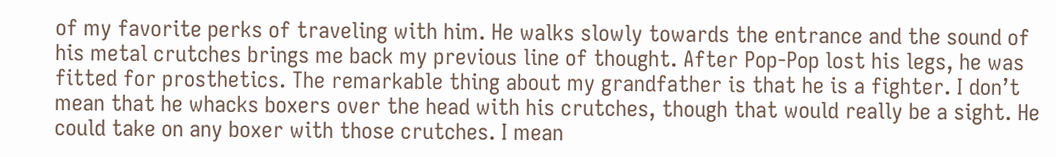of my favorite perks of traveling with him. He walks slowly towards the entrance and the sound of his metal crutches brings me back my previous line of thought. After Pop-Pop lost his legs, he was fitted for prosthetics. The remarkable thing about my grandfather is that he is a fighter. I don’t mean that he whacks boxers over the head with his crutches, though that would really be a sight. He could take on any boxer with those crutches. I mean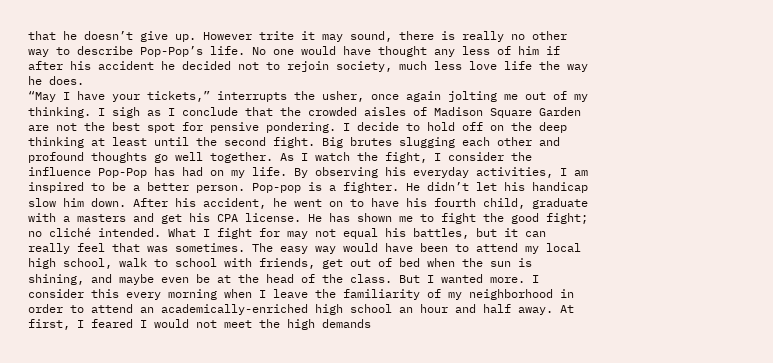that he doesn’t give up. However trite it may sound, there is really no other way to describe Pop-Pop’s life. No one would have thought any less of him if after his accident he decided not to rejoin society, much less love life the way he does.
“May I have your tickets,” interrupts the usher, once again jolting me out of my thinking. I sigh as I conclude that the crowded aisles of Madison Square Garden are not the best spot for pensive pondering. I decide to hold off on the deep thinking at least until the second fight. Big brutes slugging each other and profound thoughts go well together. As I watch the fight, I consider the influence Pop-Pop has had on my life. By observing his everyday activities, I am inspired to be a better person. Pop-pop is a fighter. He didn’t let his handicap slow him down. After his accident, he went on to have his fourth child, graduate with a masters and get his CPA license. He has shown me to fight the good fight; no cliché intended. What I fight for may not equal his battles, but it can really feel that was sometimes. The easy way would have been to attend my local high school, walk to school with friends, get out of bed when the sun is shining, and maybe even be at the head of the class. But I wanted more. I consider this every morning when I leave the familiarity of my neighborhood in order to attend an academically-enriched high school an hour and half away. At first, I feared I would not meet the high demands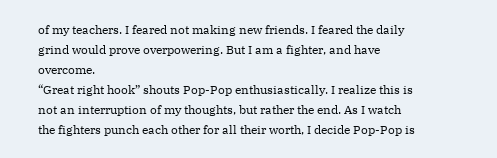of my teachers. I feared not making new friends. I feared the daily grind would prove overpowering. But I am a fighter, and have overcome.
“Great right hook” shouts Pop-Pop enthusiastically. I realize this is not an interruption of my thoughts, but rather the end. As I watch the fighters punch each other for all their worth, I decide Pop-Pop is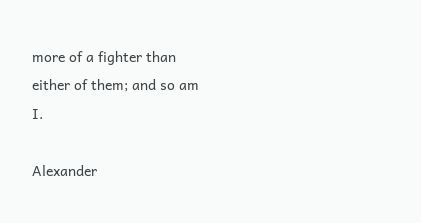more of a fighter than either of them; and so am I.

Alexander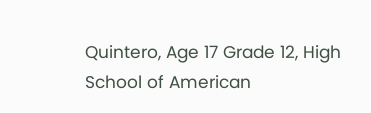Quintero, Age 17 Grade 12, High School of American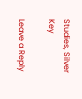Studies, Silver Key

Leave a Reply